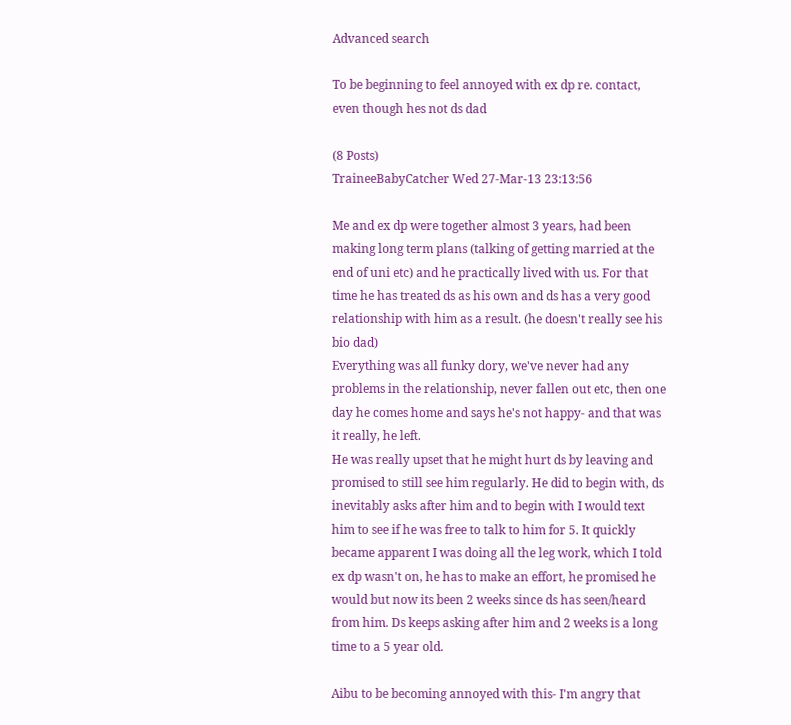Advanced search

To be beginning to feel annoyed with ex dp re. contact, even though hes not ds dad

(8 Posts)
TraineeBabyCatcher Wed 27-Mar-13 23:13:56

Me and ex dp were together almost 3 years, had been making long term plans (talking of getting married at the end of uni etc) and he practically lived with us. For that time he has treated ds as his own and ds has a very good relationship with him as a result. (he doesn't really see his bio dad)
Everything was all funky dory, we've never had any problems in the relationship, never fallen out etc, then one day he comes home and says he's not happy- and that was it really, he left.
He was really upset that he might hurt ds by leaving and promised to still see him regularly. He did to begin with, ds inevitably asks after him and to begin with I would text him to see if he was free to talk to him for 5. It quickly became apparent I was doing all the leg work, which I told ex dp wasn't on, he has to make an effort, he promised he would but now its been 2 weeks since ds has seen/heard from him. Ds keeps asking after him and 2 weeks is a long time to a 5 year old.

Aibu to be becoming annoyed with this- I'm angry that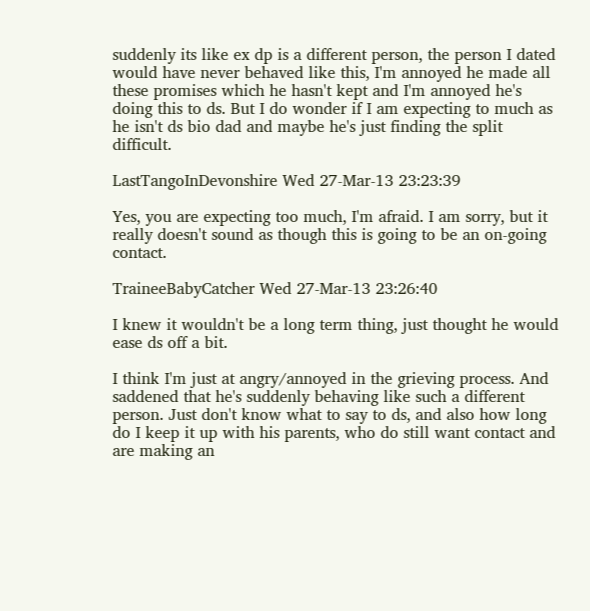suddenly its like ex dp is a different person, the person I dated would have never behaved like this, I'm annoyed he made all these promises which he hasn't kept and I'm annoyed he's doing this to ds. But I do wonder if I am expecting to much as he isn't ds bio dad and maybe he's just finding the split difficult.

LastTangoInDevonshire Wed 27-Mar-13 23:23:39

Yes, you are expecting too much, I'm afraid. I am sorry, but it really doesn't sound as though this is going to be an on-going contact.

TraineeBabyCatcher Wed 27-Mar-13 23:26:40

I knew it wouldn't be a long term thing, just thought he would ease ds off a bit.

I think I'm just at angry/annoyed in the grieving process. And saddened that he's suddenly behaving like such a different person. Just don't know what to say to ds, and also how long do I keep it up with his parents, who do still want contact and are making an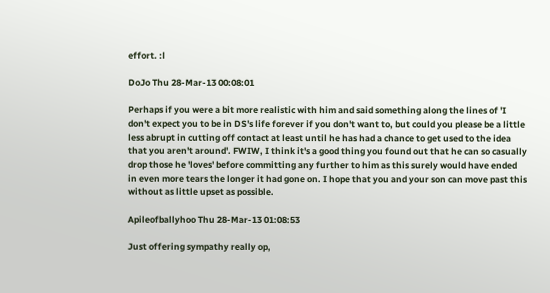effort. :l

DoJo Thu 28-Mar-13 00:08:01

Perhaps if you were a bit more realistic with him and said something along the lines of 'I don't expect you to be in DS's life forever if you don't want to, but could you please be a little less abrupt in cutting off contact at least until he has had a chance to get used to the idea that you aren't around'. FWIW, I think it's a good thing you found out that he can so casually drop those he 'loves' before committing any further to him as this surely would have ended in even more tears the longer it had gone on. I hope that you and your son can move past this without as little upset as possible.

Apileofballyhoo Thu 28-Mar-13 01:08:53

Just offering sympathy really op,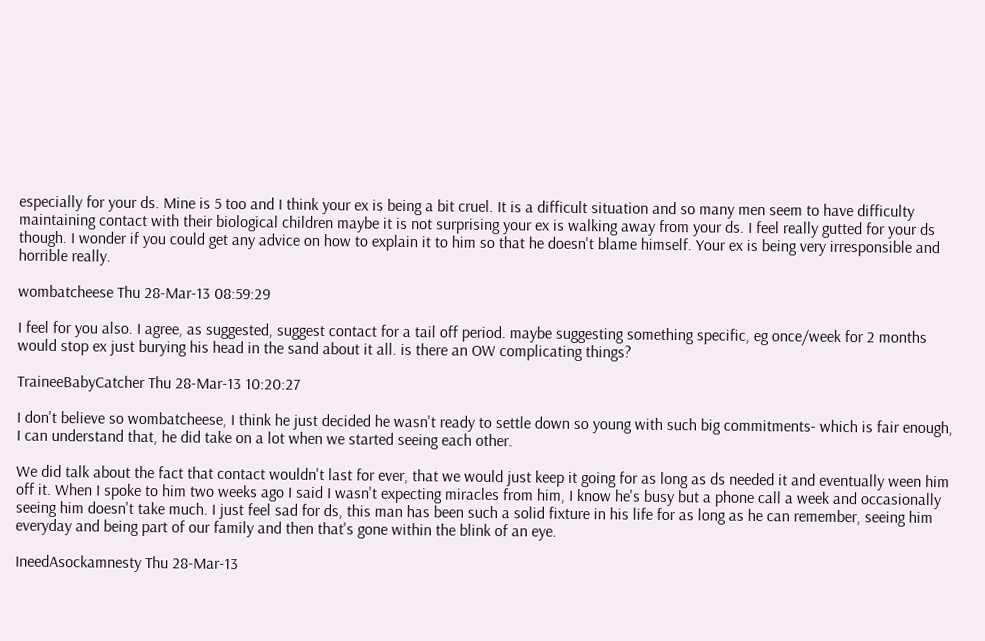especially for your ds. Mine is 5 too and I think your ex is being a bit cruel. It is a difficult situation and so many men seem to have difficulty maintaining contact with their biological children maybe it is not surprising your ex is walking away from your ds. I feel really gutted for your ds though. I wonder if you could get any advice on how to explain it to him so that he doesn't blame himself. Your ex is being very irresponsible and horrible really.

wombatcheese Thu 28-Mar-13 08:59:29

I feel for you also. I agree, as suggested, suggest contact for a tail off period. maybe suggesting something specific, eg once/week for 2 months would stop ex just burying his head in the sand about it all. is there an OW complicating things?

TraineeBabyCatcher Thu 28-Mar-13 10:20:27

I don't believe so wombatcheese, I think he just decided he wasn't ready to settle down so young with such big commitments- which is fair enough, I can understand that, he did take on a lot when we started seeing each other.

We did talk about the fact that contact wouldn't last for ever, that we would just keep it going for as long as ds needed it and eventually ween him off it. When I spoke to him two weeks ago I said I wasn't expecting miracles from him, I know he's busy but a phone call a week and occasionally seeing him doesn't take much. I just feel sad for ds, this man has been such a solid fixture in his life for as long as he can remember, seeing him everyday and being part of our family and then that's gone within the blink of an eye.

IneedAsockamnesty Thu 28-Mar-13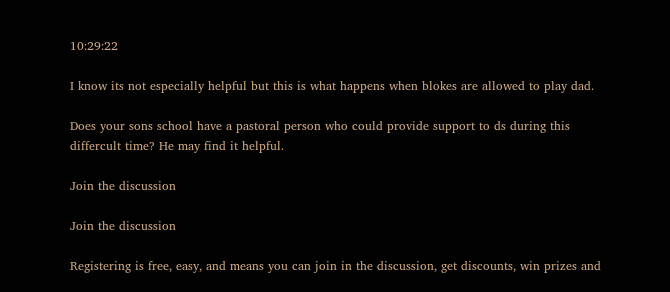10:29:22

I know its not especially helpful but this is what happens when blokes are allowed to play dad.

Does your sons school have a pastoral person who could provide support to ds during this differcult time? He may find it helpful.

Join the discussion

Join the discussion

Registering is free, easy, and means you can join in the discussion, get discounts, win prizes and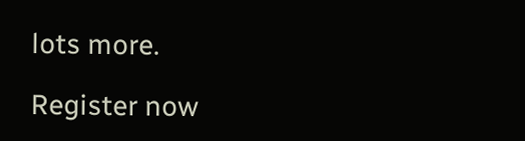lots more.

Register now